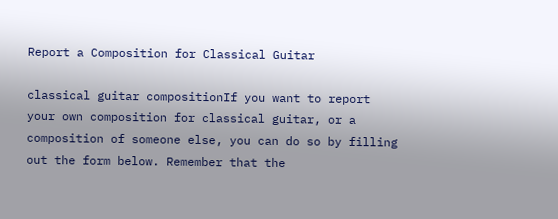Report a Composition for Classical Guitar

classical guitar compositionIf you want to report your own composition for classical guitar, or a composition of someone else, you can do so by filling out the form below. Remember that the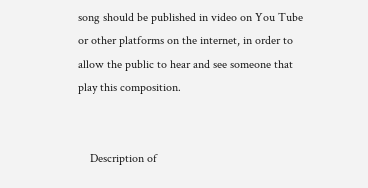song should be published in video on You Tube or other platforms on the internet, in order to allow the public to hear and see someone that play this composition.


    Description of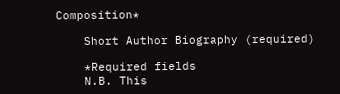Composition*

    Short Author Biography (required)

    *Required fields
    N.B. This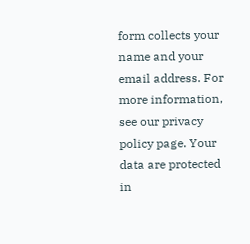form collects your name and your email address. For more information, see our privacy policy page. Your data are protected in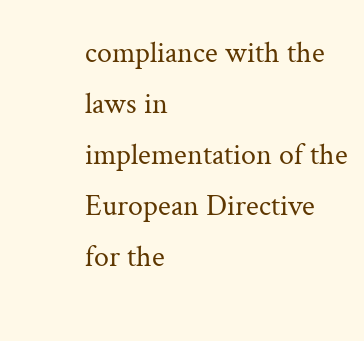compliance with the laws in implementation of the European Directive for the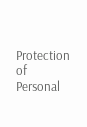Protection of Personal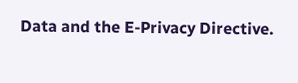Data and the E-Privacy Directive.